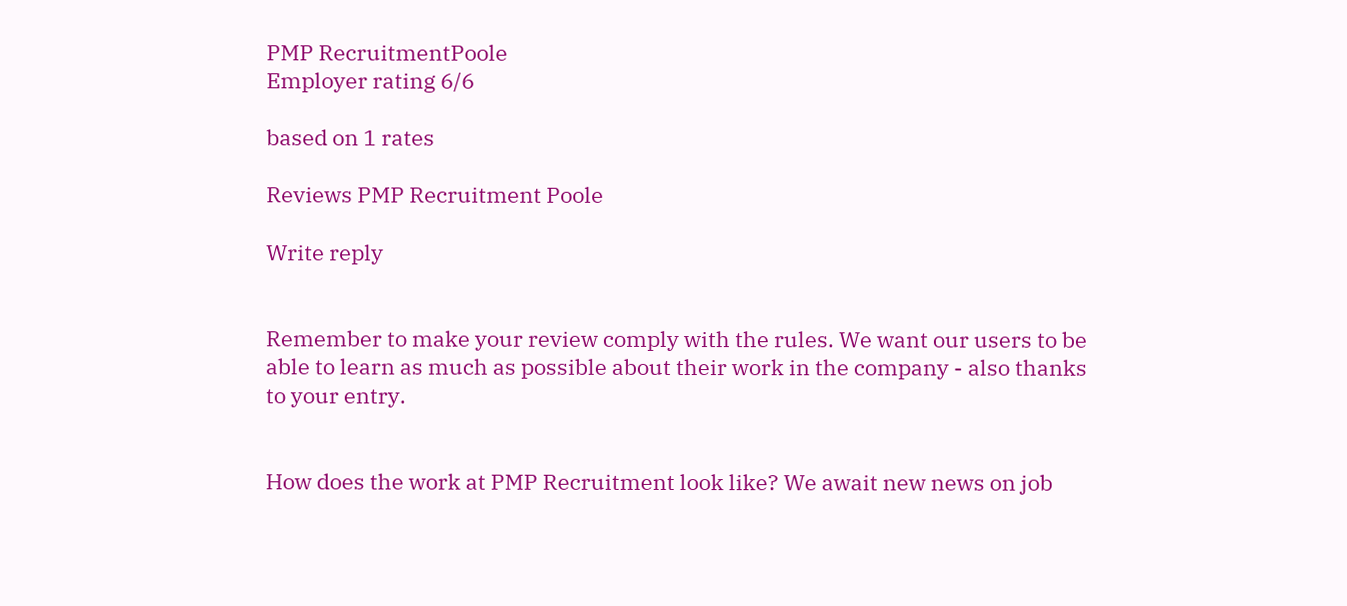PMP RecruitmentPoole
Employer rating 6/6

based on 1 rates

Reviews PMP Recruitment Poole

Write reply


Remember to make your review comply with the rules. We want our users to be able to learn as much as possible about their work in the company - also thanks to your entry.


How does the work at PMP Recruitment look like? We await new news on job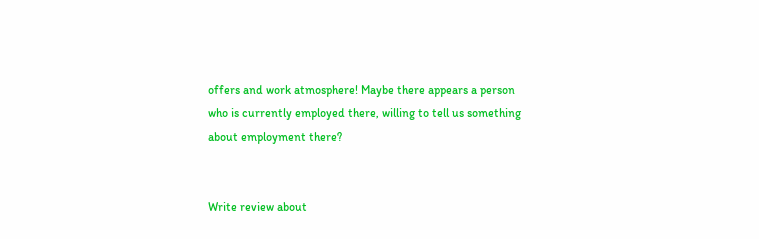offers and work atmosphere! Maybe there appears a person who is currently employed there, willing to tell us something about employment there?


Write review about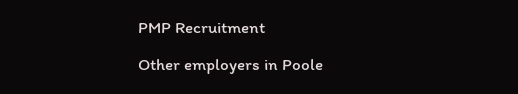PMP Recruitment

Other employers in Poole